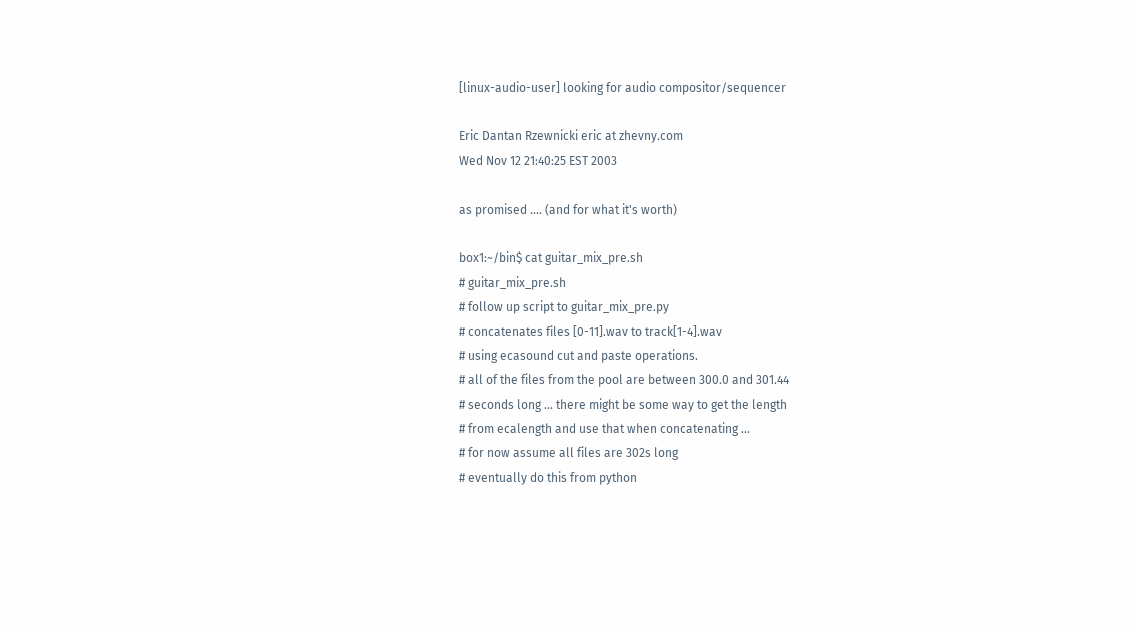[linux-audio-user] looking for audio compositor/sequencer

Eric Dantan Rzewnicki eric at zhevny.com
Wed Nov 12 21:40:25 EST 2003

as promised .... (and for what it's worth)

box1:~/bin$ cat guitar_mix_pre.sh
# guitar_mix_pre.sh
# follow up script to guitar_mix_pre.py
# concatenates files [0-11].wav to track[1-4].wav
# using ecasound cut and paste operations.
# all of the files from the pool are between 300.0 and 301.44
# seconds long ... there might be some way to get the length
# from ecalength and use that when concatenating ...
# for now assume all files are 302s long
# eventually do this from python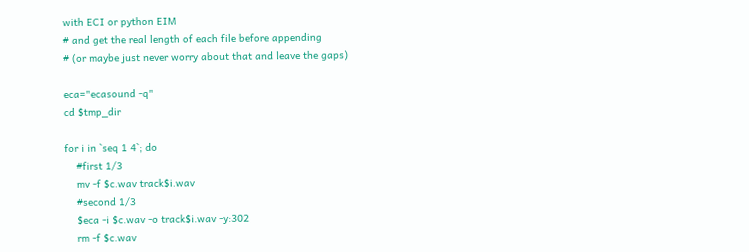with ECI or python EIM
# and get the real length of each file before appending
# (or maybe just never worry about that and leave the gaps)

eca="ecasound -q"
cd $tmp_dir

for i in `seq 1 4`; do
    #first 1/3
    mv -f $c.wav track$i.wav
    #second 1/3
    $eca -i $c.wav -o track$i.wav -y:302
    rm -f $c.wav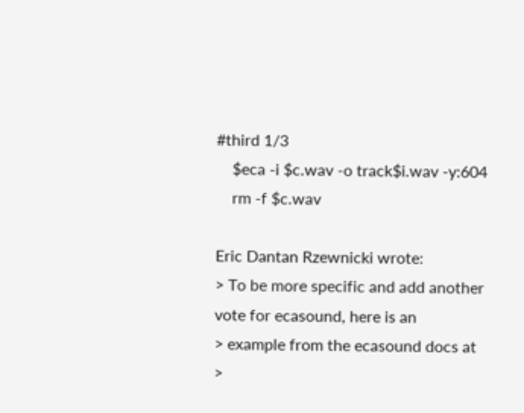#third 1/3
    $eca -i $c.wav -o track$i.wav -y:604
    rm -f $c.wav

Eric Dantan Rzewnicki wrote:
> To be more specific and add another vote for ecasound, here is an
> example from the ecasound docs at
>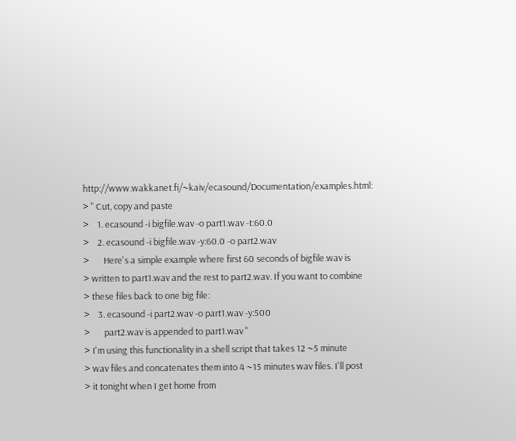http://www.wakkanet.fi/~kaiv/ecasound/Documentation/examples.html:
> " Cut, copy and paste
>    1. ecasound -i bigfile.wav -o part1.wav -t:60.0
>    2. ecasound -i bigfile.wav -y:60.0 -o part2.wav
>       Here's a simple example where first 60 seconds of bigfile.wav is
> written to part1.wav and the rest to part2.wav. If you want to combine
> these files back to one big file:
>    3. ecasound -i part2.wav -o part1.wav -y:500
>       part2.wav is appended to part1.wav "
> I'm using this functionality in a shell script that takes 12 ~5 minute
> wav files and concatenates them into 4 ~15 minutes wav files. I'll post
> it tonight when I get home from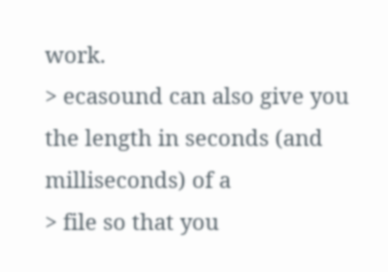work.
> ecasound can also give you the length in seconds (and milliseconds) of a
> file so that you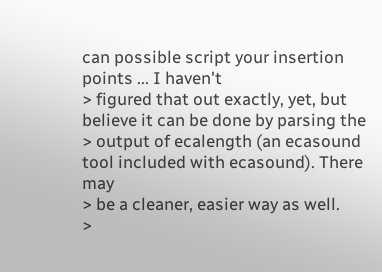can possible script your insertion points ... I haven't
> figured that out exactly, yet, but believe it can be done by parsing the
> output of ecalength (an ecasound tool included with ecasound). There may
> be a cleaner, easier way as well.
>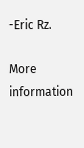-Eric Rz.

More information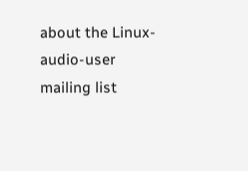about the Linux-audio-user mailing list